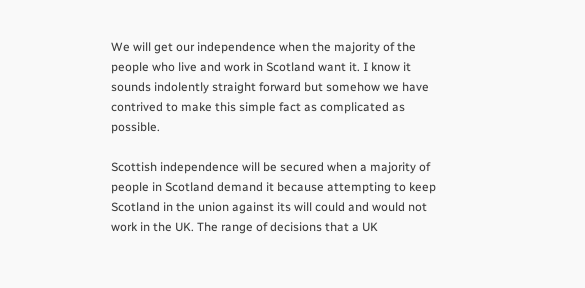We will get our independence when the majority of the people who live and work in Scotland want it. I know it sounds indolently straight forward but somehow we have contrived to make this simple fact as complicated as possible.

Scottish independence will be secured when a majority of people in Scotland demand it because attempting to keep Scotland in the union against its will could and would not work in the UK. The range of decisions that a UK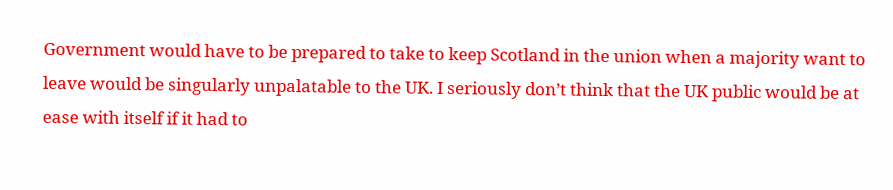Government would have to be prepared to take to keep Scotland in the union when a majority want to leave would be singularly unpalatable to the UK. I seriously don’t think that the UK public would be at ease with itself if it had to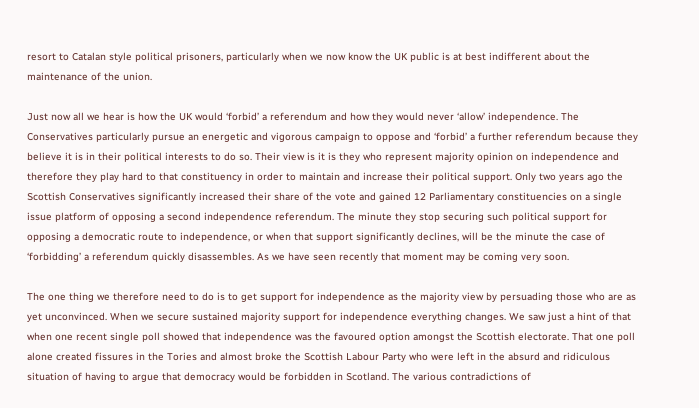resort to Catalan style political prisoners, particularly when we now know the UK public is at best indifferent about the maintenance of the union.

Just now all we hear is how the UK would ‘forbid’ a referendum and how they would never ‘allow’ independence. The Conservatives particularly pursue an energetic and vigorous campaign to oppose and ‘forbid’ a further referendum because they believe it is in their political interests to do so. Their view is it is they who represent majority opinion on independence and therefore they play hard to that constituency in order to maintain and increase their political support. Only two years ago the Scottish Conservatives significantly increased their share of the vote and gained 12 Parliamentary constituencies on a single issue platform of opposing a second independence referendum. The minute they stop securing such political support for opposing a democratic route to independence, or when that support significantly declines, will be the minute the case of ‘forbidding’ a referendum quickly disassembles. As we have seen recently that moment may be coming very soon.

The one thing we therefore need to do is to get support for independence as the majority view by persuading those who are as yet unconvinced. When we secure sustained majority support for independence everything changes. We saw just a hint of that when one recent single poll showed that independence was the favoured option amongst the Scottish electorate. That one poll alone created fissures in the Tories and almost broke the Scottish Labour Party who were left in the absurd and ridiculous situation of having to argue that democracy would be forbidden in Scotland. The various contradictions of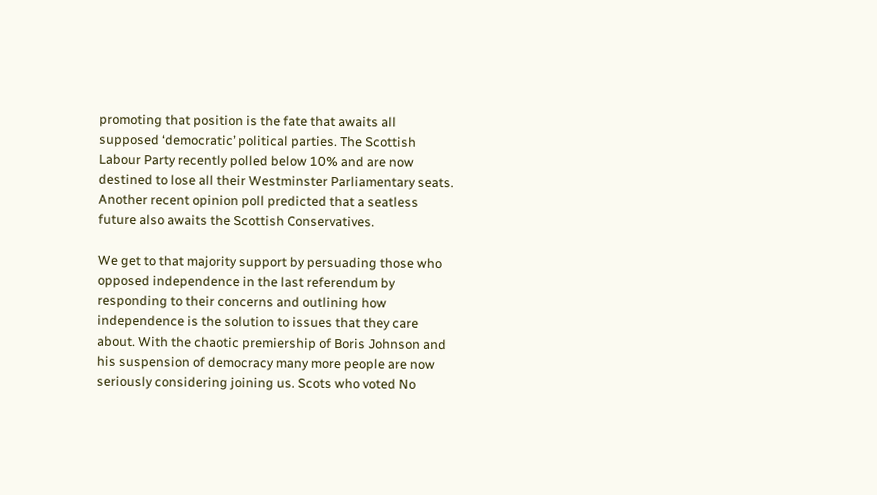promoting that position is the fate that awaits all supposed ‘democratic’ political parties. The Scottish Labour Party recently polled below 10% and are now destined to lose all their Westminster Parliamentary seats. Another recent opinion poll predicted that a seatless future also awaits the Scottish Conservatives.

We get to that majority support by persuading those who opposed independence in the last referendum by responding to their concerns and outlining how independence is the solution to issues that they care about. With the chaotic premiership of Boris Johnson and his suspension of democracy many more people are now seriously considering joining us. Scots who voted No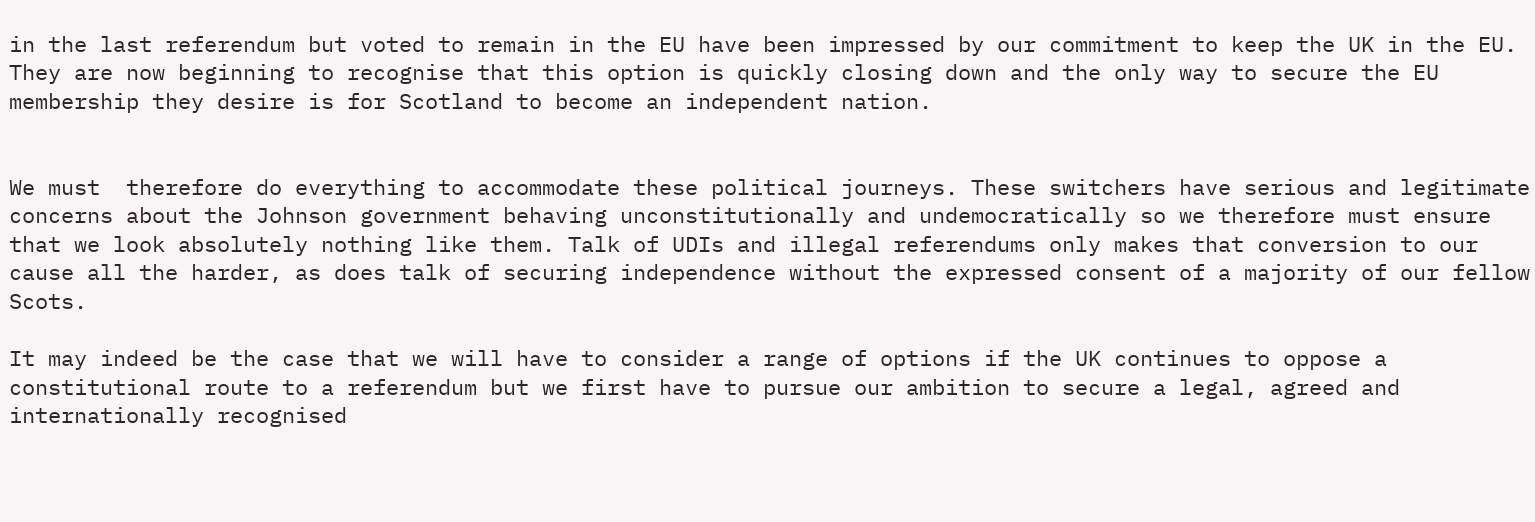in the last referendum but voted to remain in the EU have been impressed by our commitment to keep the UK in the EU. They are now beginning to recognise that this option is quickly closing down and the only way to secure the EU membership they desire is for Scotland to become an independent nation.


We must  therefore do everything to accommodate these political journeys. These switchers have serious and legitimate concerns about the Johnson government behaving unconstitutionally and undemocratically so we therefore must ensure that we look absolutely nothing like them. Talk of UDIs and illegal referendums only makes that conversion to our cause all the harder, as does talk of securing independence without the expressed consent of a majority of our fellow Scots.

It may indeed be the case that we will have to consider a range of options if the UK continues to oppose a constitutional route to a referendum but we first have to pursue our ambition to secure a legal, agreed and internationally recognised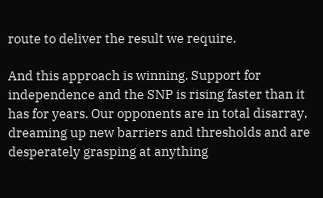route to deliver the result we require.

And this approach is winning. Support for independence and the SNP is rising faster than it has for years. Our opponents are in total disarray, dreaming up new barriers and thresholds and are desperately grasping at anything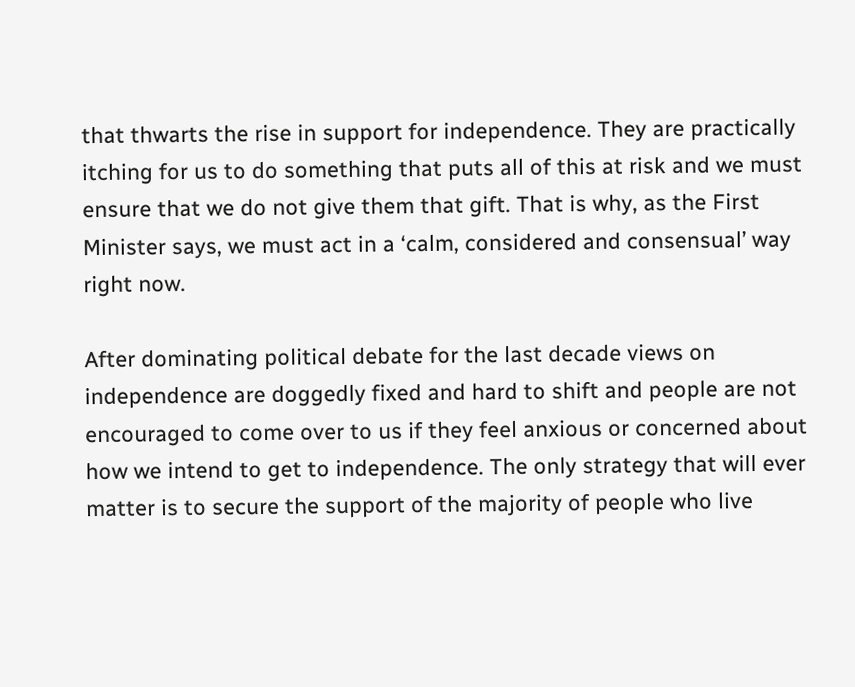that thwarts the rise in support for independence. They are practically itching for us to do something that puts all of this at risk and we must ensure that we do not give them that gift. That is why, as the First Minister says, we must act in a ‘calm, considered and consensual’ way right now.

After dominating political debate for the last decade views on independence are doggedly fixed and hard to shift and people are not encouraged to come over to us if they feel anxious or concerned about how we intend to get to independence. The only strategy that will ever matter is to secure the support of the majority of people who live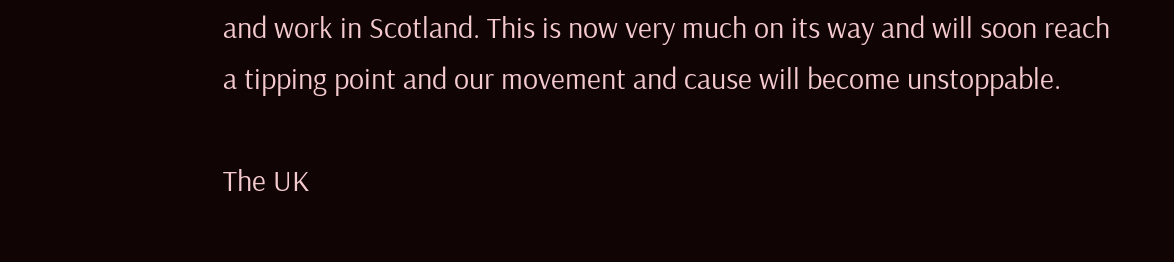and work in Scotland. This is now very much on its way and will soon reach a tipping point and our movement and cause will become unstoppable.

The UK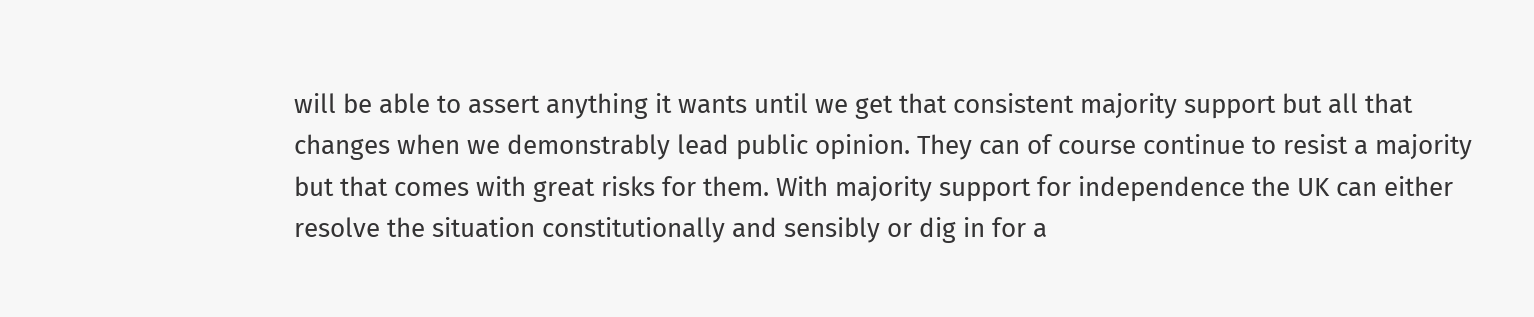will be able to assert anything it wants until we get that consistent majority support but all that changes when we demonstrably lead public opinion. They can of course continue to resist a majority but that comes with great risks for them. With majority support for independence the UK can either resolve the situation constitutionally and sensibly or dig in for a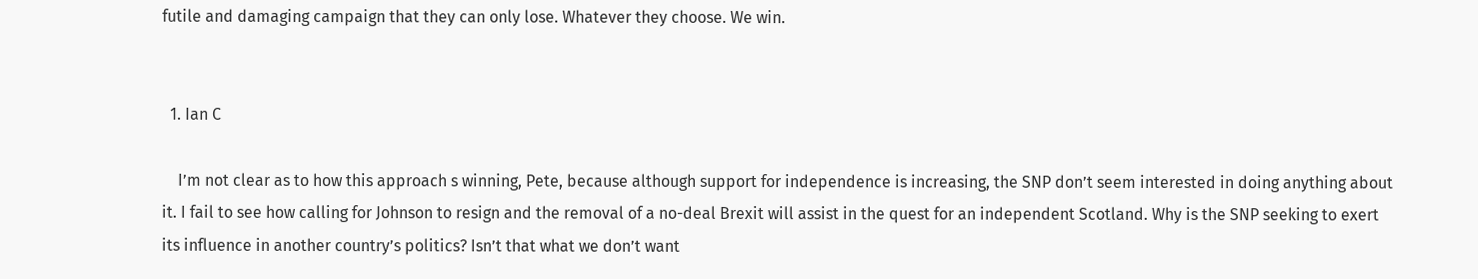futile and damaging campaign that they can only lose. Whatever they choose. We win.


  1. Ian C

    I’m not clear as to how this approach s winning, Pete, because although support for independence is increasing, the SNP don’t seem interested in doing anything about it. I fail to see how calling for Johnson to resign and the removal of a no-deal Brexit will assist in the quest for an independent Scotland. Why is the SNP seeking to exert its influence in another country’s politics? Isn’t that what we don’t want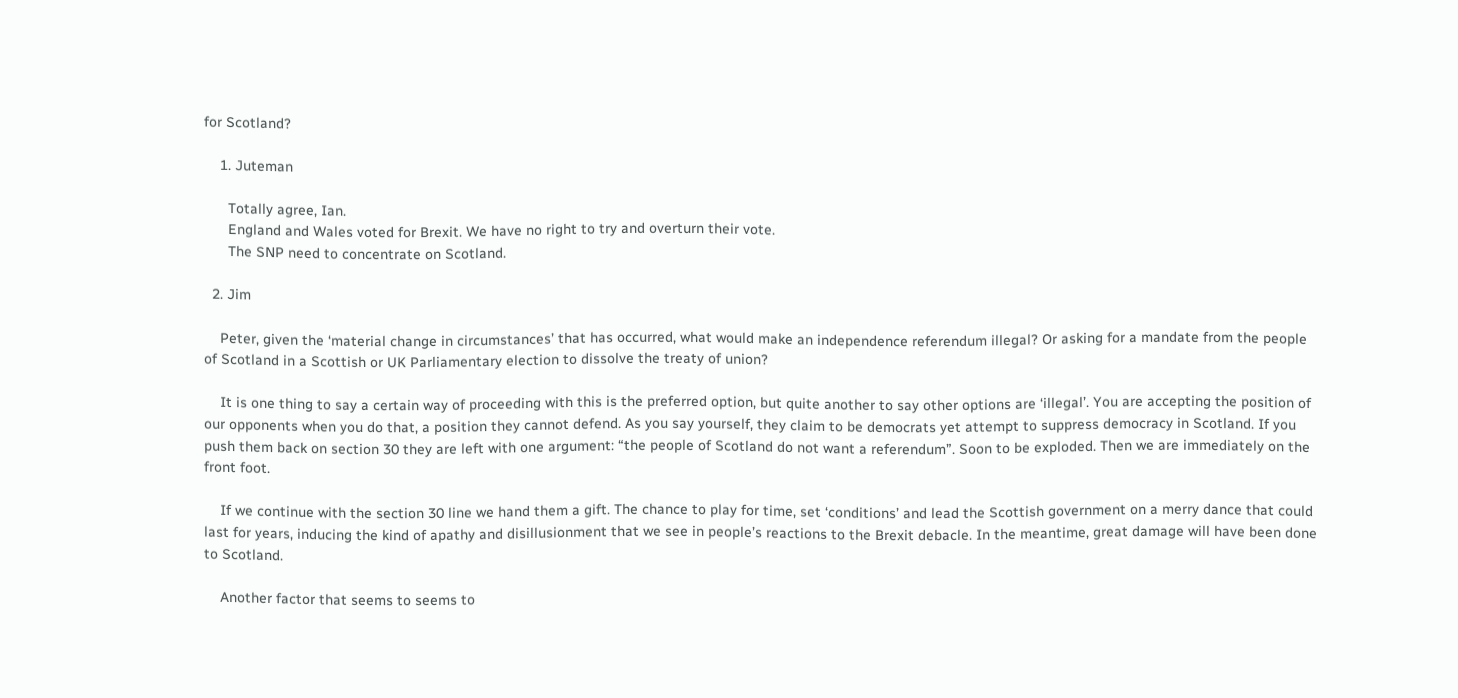for Scotland?

    1. Juteman

      Totally agree, Ian.
      England and Wales voted for Brexit. We have no right to try and overturn their vote.
      The SNP need to concentrate on Scotland.

  2. Jim

    Peter, given the ‘material change in circumstances’ that has occurred, what would make an independence referendum illegal? Or asking for a mandate from the people of Scotland in a Scottish or UK Parliamentary election to dissolve the treaty of union?

    It is one thing to say a certain way of proceeding with this is the preferred option, but quite another to say other options are ‘illegal’. You are accepting the position of our opponents when you do that, a position they cannot defend. As you say yourself, they claim to be democrats yet attempt to suppress democracy in Scotland. If you push them back on section 30 they are left with one argument: “the people of Scotland do not want a referendum”. Soon to be exploded. Then we are immediately on the front foot.

    If we continue with the section 30 line we hand them a gift. The chance to play for time, set ‘conditions’ and lead the Scottish government on a merry dance that could last for years, inducing the kind of apathy and disillusionment that we see in people’s reactions to the Brexit debacle. In the meantime, great damage will have been done to Scotland.

    Another factor that seems to seems to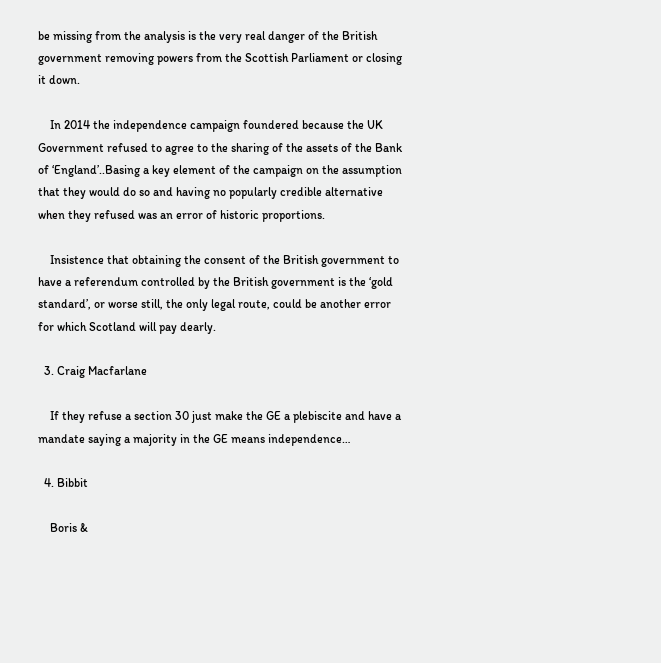be missing from the analysis is the very real danger of the British government removing powers from the Scottish Parliament or closing it down.

    In 2014 the independence campaign foundered because the UK Government refused to agree to the sharing of the assets of the Bank of ‘England’..Basing a key element of the campaign on the assumption that they would do so and having no popularly credible alternative when they refused was an error of historic proportions.

    Insistence that obtaining the consent of the British government to have a referendum controlled by the British government is the ‘gold standard’, or worse still, the only legal route, could be another error for which Scotland will pay dearly.

  3. Craig Macfarlane

    If they refuse a section 30 just make the GE a plebiscite and have a mandate saying a majority in the GE means independence…

  4. Bibbit

    Boris &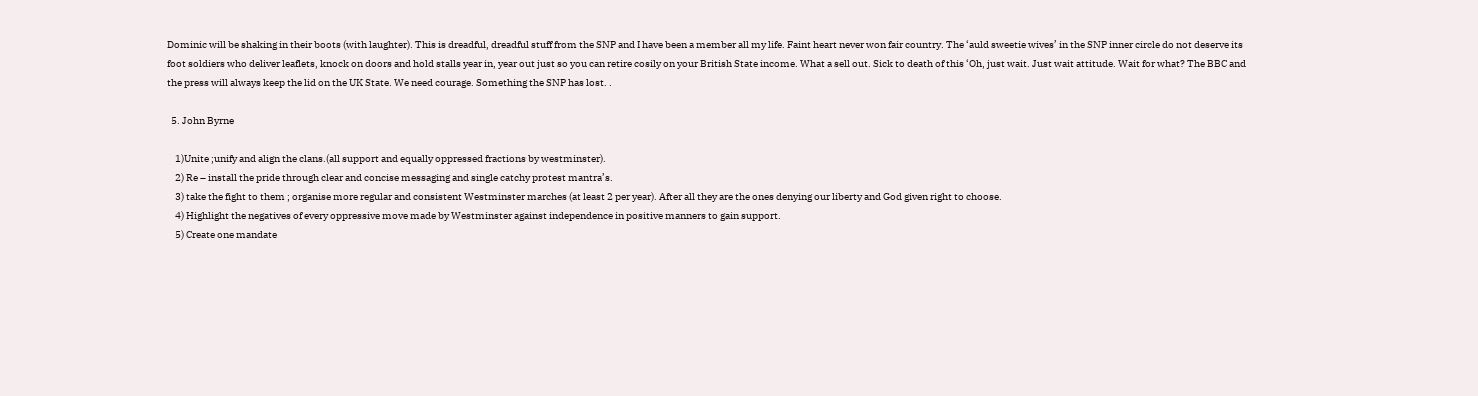Dominic will be shaking in their boots (with laughter). This is dreadful, dreadful stuff from the SNP and I have been a member all my life. Faint heart never won fair country. The ‘auld sweetie wives’ in the SNP inner circle do not deserve its foot soldiers who deliver leaflets, knock on doors and hold stalls year in, year out just so you can retire cosily on your British State income. What a sell out. Sick to death of this ‘Oh, just wait. Just wait attitude. Wait for what? The BBC and the press will always keep the lid on the UK State. We need courage. Something the SNP has lost. .

  5. John Byrne

    1)Unite ;unify and align the clans.(all support and equally oppressed fractions by westminster).
    2) Re – install the pride through clear and concise messaging and single catchy protest mantra’s.
    3) take the fight to them ; organise more regular and consistent Westminster marches (at least 2 per year). After all they are the ones denying our liberty and God given right to choose.
    4) Highlight the negatives of every oppressive move made by Westminster against independence in positive manners to gain support.
    5) Create one mandate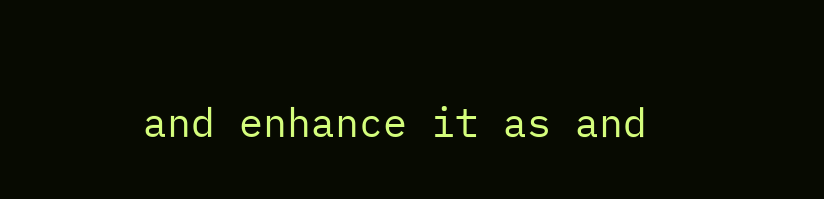and enhance it as and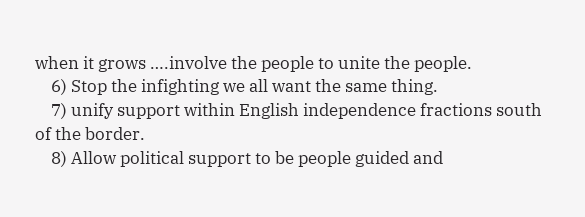when it grows ….involve the people to unite the people.
    6) Stop the infighting we all want the same thing.
    7) unify support within English independence fractions south of the border.
    8) Allow political support to be people guided and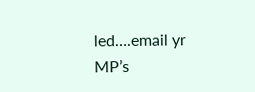led….email yr MP’s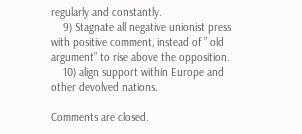regularly and constantly.
    9) Stagnate all negative unionist press with positive comment, instead of ” old argument” to rise above the opposition.
    10) align support within Europe and other devolved nations.

Comments are closed.